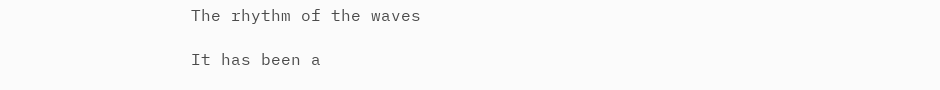The rhythm of the waves

It has been a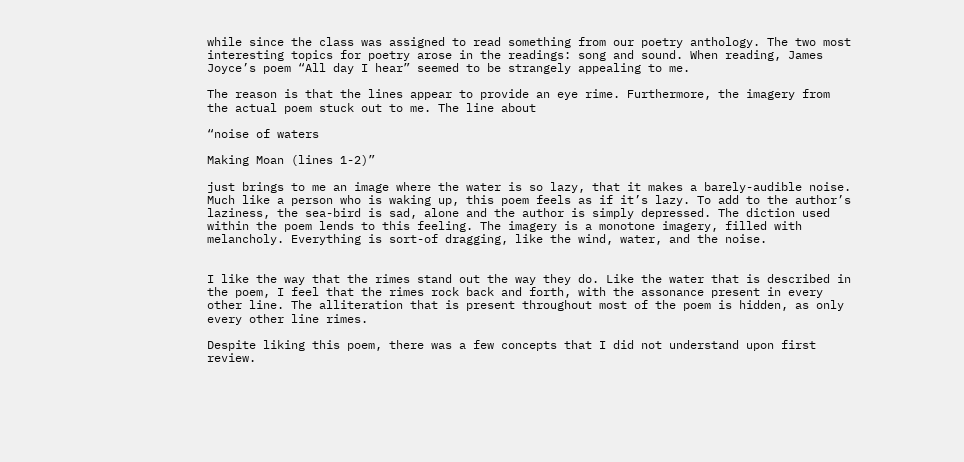while since the class was assigned to read something from our poetry anthology. The two most interesting topics for poetry arose in the readings: song and sound. When reading, James Joyce’s poem “All day I hear” seemed to be strangely appealing to me.

The reason is that the lines appear to provide an eye rime. Furthermore, the imagery from the actual poem stuck out to me. The line about

“noise of waters

Making Moan (lines 1-2)”

just brings to me an image where the water is so lazy, that it makes a barely-audible noise. Much like a person who is waking up, this poem feels as if it’s lazy. To add to the author’s laziness, the sea-bird is sad, alone and the author is simply depressed. The diction used within the poem lends to this feeling. The imagery is a monotone imagery, filled with melancholy. Everything is sort-of dragging, like the wind, water, and the noise.


I like the way that the rimes stand out the way they do. Like the water that is described in the poem, I feel that the rimes rock back and forth, with the assonance present in every other line. The alliteration that is present throughout most of the poem is hidden, as only every other line rimes.

Despite liking this poem, there was a few concepts that I did not understand upon first review.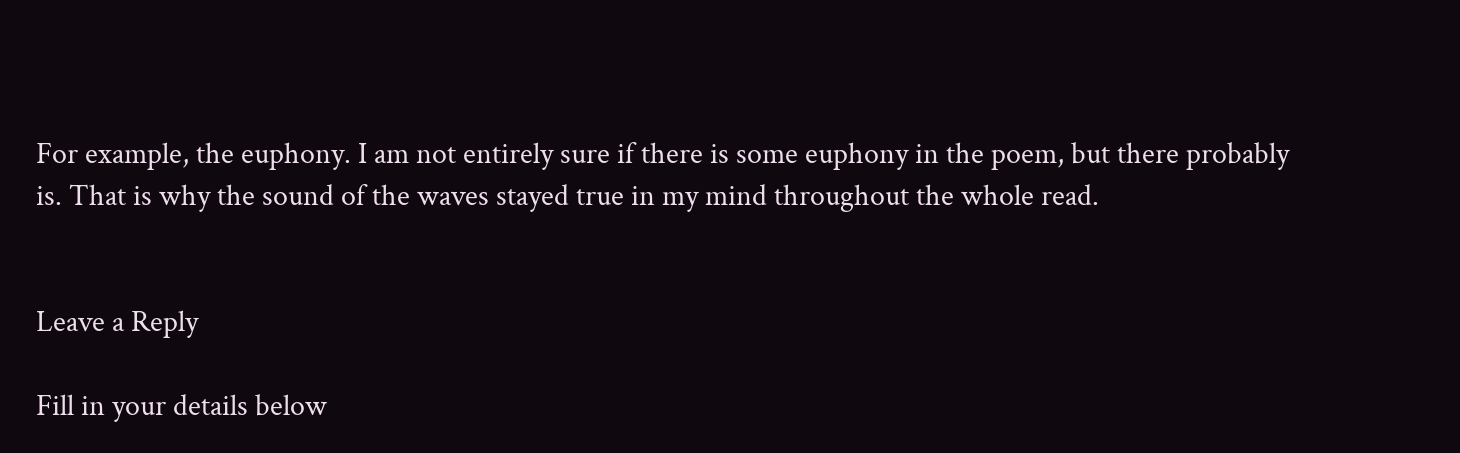For example, the euphony. I am not entirely sure if there is some euphony in the poem, but there probably is. That is why the sound of the waves stayed true in my mind throughout the whole read.


Leave a Reply

Fill in your details below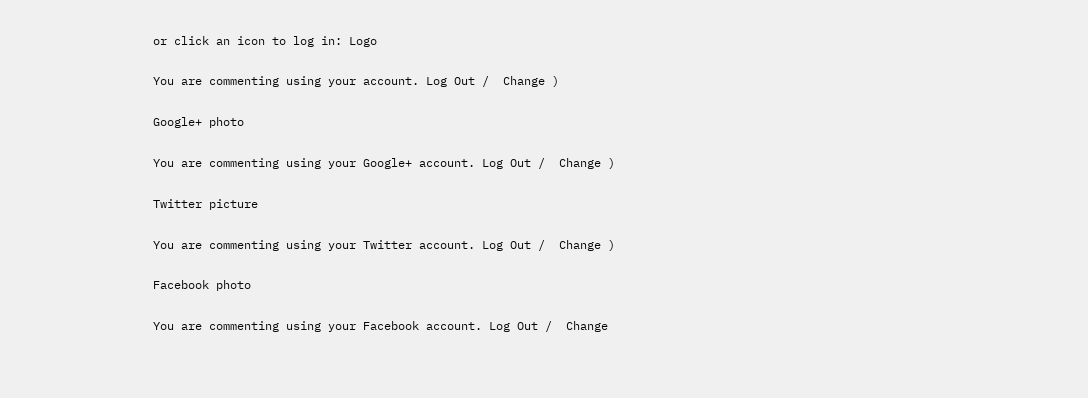or click an icon to log in: Logo

You are commenting using your account. Log Out /  Change )

Google+ photo

You are commenting using your Google+ account. Log Out /  Change )

Twitter picture

You are commenting using your Twitter account. Log Out /  Change )

Facebook photo

You are commenting using your Facebook account. Log Out /  Change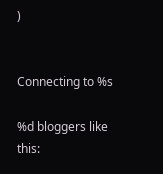)


Connecting to %s

%d bloggers like this: